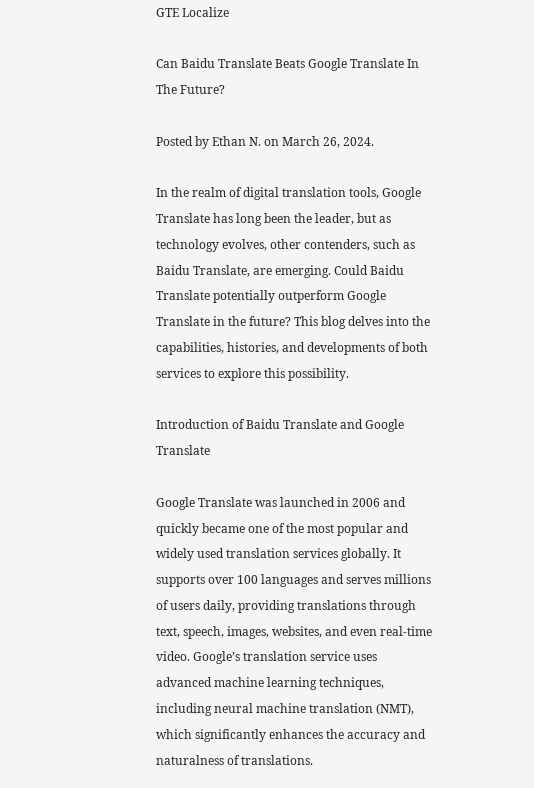GTE Localize

Can Baidu Translate Beats Google Translate In The Future?

Posted by Ethan N. on March 26, 2024.

In the realm of digital translation tools, Google Translate has long been the leader, but as technology evolves, other contenders, such as Baidu Translate, are emerging. Could Baidu Translate potentially outperform Google Translate in the future? This blog delves into the capabilities, histories, and developments of both services to explore this possibility.

Introduction of Baidu Translate and Google Translate

Google Translate was launched in 2006 and quickly became one of the most popular and widely used translation services globally. It supports over 100 languages and serves millions of users daily, providing translations through text, speech, images, websites, and even real-time video. Google’s translation service uses advanced machine learning techniques, including neural machine translation (NMT), which significantly enhances the accuracy and naturalness of translations.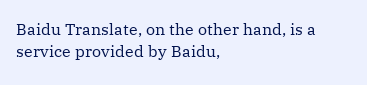Baidu Translate, on the other hand, is a service provided by Baidu,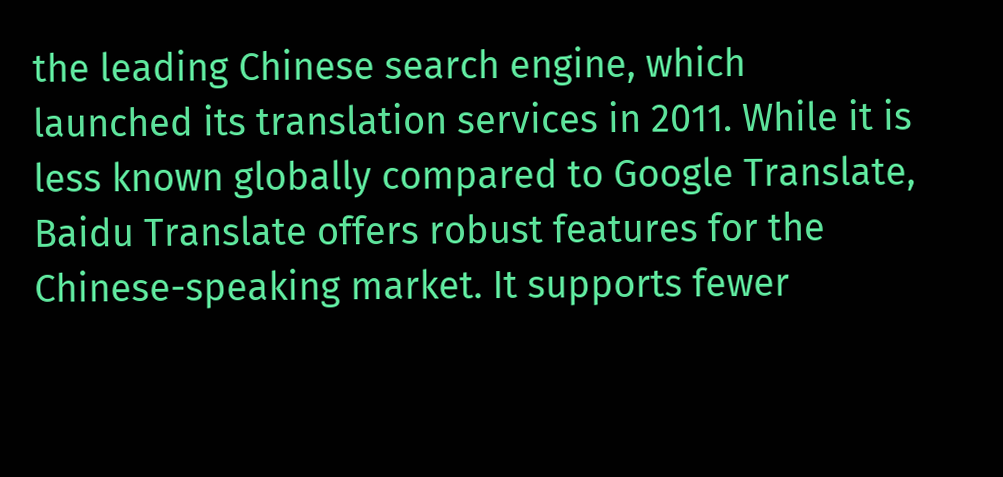the leading Chinese search engine, which launched its translation services in 2011. While it is less known globally compared to Google Translate, Baidu Translate offers robust features for the Chinese-speaking market. It supports fewer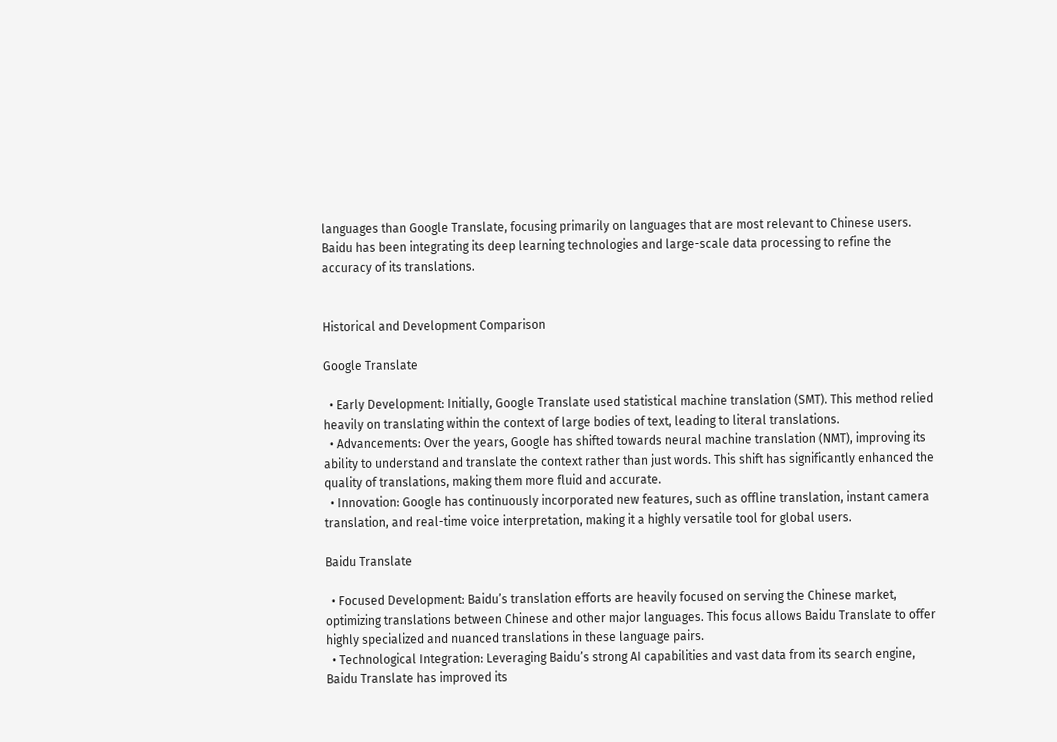languages than Google Translate, focusing primarily on languages that are most relevant to Chinese users. Baidu has been integrating its deep learning technologies and large-scale data processing to refine the accuracy of its translations.


Historical and Development Comparison

Google Translate

  • Early Development: Initially, Google Translate used statistical machine translation (SMT). This method relied heavily on translating within the context of large bodies of text, leading to literal translations.
  • Advancements: Over the years, Google has shifted towards neural machine translation (NMT), improving its ability to understand and translate the context rather than just words. This shift has significantly enhanced the quality of translations, making them more fluid and accurate.
  • Innovation: Google has continuously incorporated new features, such as offline translation, instant camera translation, and real-time voice interpretation, making it a highly versatile tool for global users.

Baidu Translate

  • Focused Development: Baidu’s translation efforts are heavily focused on serving the Chinese market, optimizing translations between Chinese and other major languages. This focus allows Baidu Translate to offer highly specialized and nuanced translations in these language pairs.
  • Technological Integration: Leveraging Baidu’s strong AI capabilities and vast data from its search engine, Baidu Translate has improved its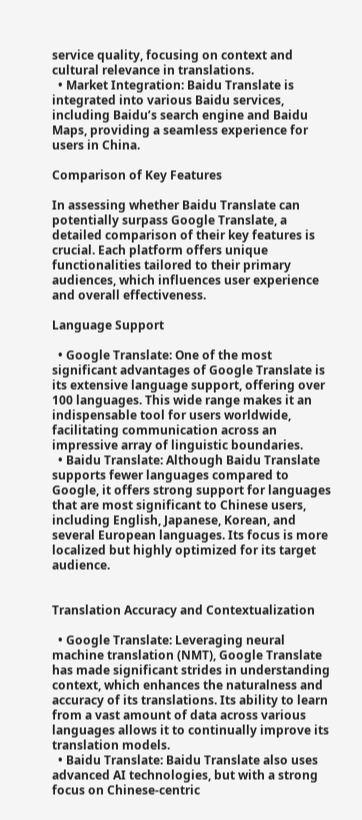service quality, focusing on context and cultural relevance in translations.
  • Market Integration: Baidu Translate is integrated into various Baidu services, including Baidu’s search engine and Baidu Maps, providing a seamless experience for users in China.

Comparison of Key Features

In assessing whether Baidu Translate can potentially surpass Google Translate, a detailed comparison of their key features is crucial. Each platform offers unique functionalities tailored to their primary audiences, which influences user experience and overall effectiveness.

Language Support

  • Google Translate: One of the most significant advantages of Google Translate is its extensive language support, offering over 100 languages. This wide range makes it an indispensable tool for users worldwide, facilitating communication across an impressive array of linguistic boundaries.
  • Baidu Translate: Although Baidu Translate supports fewer languages compared to Google, it offers strong support for languages that are most significant to Chinese users, including English, Japanese, Korean, and several European languages. Its focus is more localized but highly optimized for its target audience.


Translation Accuracy and Contextualization

  • Google Translate: Leveraging neural machine translation (NMT), Google Translate has made significant strides in understanding context, which enhances the naturalness and accuracy of its translations. Its ability to learn from a vast amount of data across various languages allows it to continually improve its translation models.
  • Baidu Translate: Baidu Translate also uses advanced AI technologies, but with a strong focus on Chinese-centric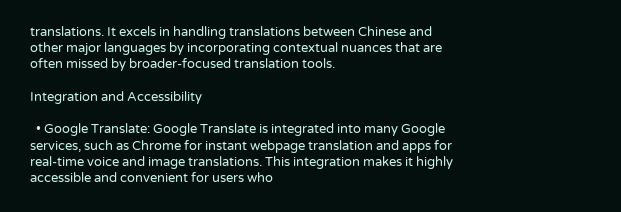translations. It excels in handling translations between Chinese and other major languages by incorporating contextual nuances that are often missed by broader-focused translation tools.

Integration and Accessibility

  • Google Translate: Google Translate is integrated into many Google services, such as Chrome for instant webpage translation and apps for real-time voice and image translations. This integration makes it highly accessible and convenient for users who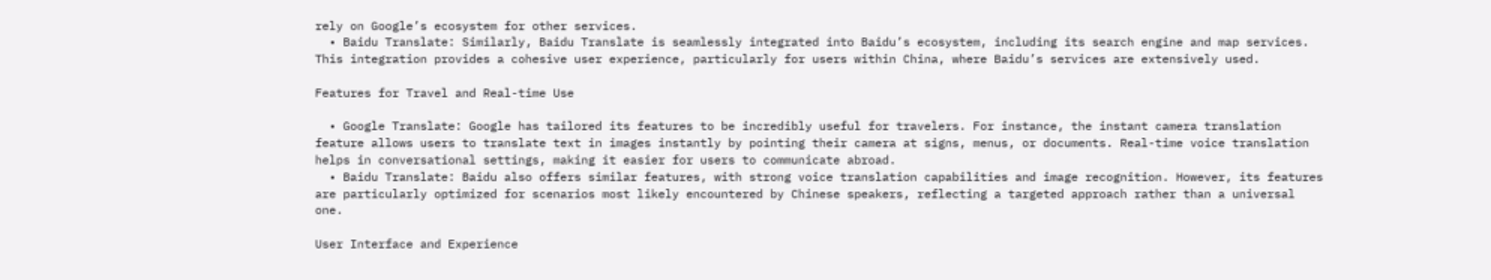rely on Google’s ecosystem for other services.
  • Baidu Translate: Similarly, Baidu Translate is seamlessly integrated into Baidu’s ecosystem, including its search engine and map services. This integration provides a cohesive user experience, particularly for users within China, where Baidu’s services are extensively used.

Features for Travel and Real-time Use

  • Google Translate: Google has tailored its features to be incredibly useful for travelers. For instance, the instant camera translation feature allows users to translate text in images instantly by pointing their camera at signs, menus, or documents. Real-time voice translation helps in conversational settings, making it easier for users to communicate abroad.
  • Baidu Translate: Baidu also offers similar features, with strong voice translation capabilities and image recognition. However, its features are particularly optimized for scenarios most likely encountered by Chinese speakers, reflecting a targeted approach rather than a universal one.

User Interface and Experience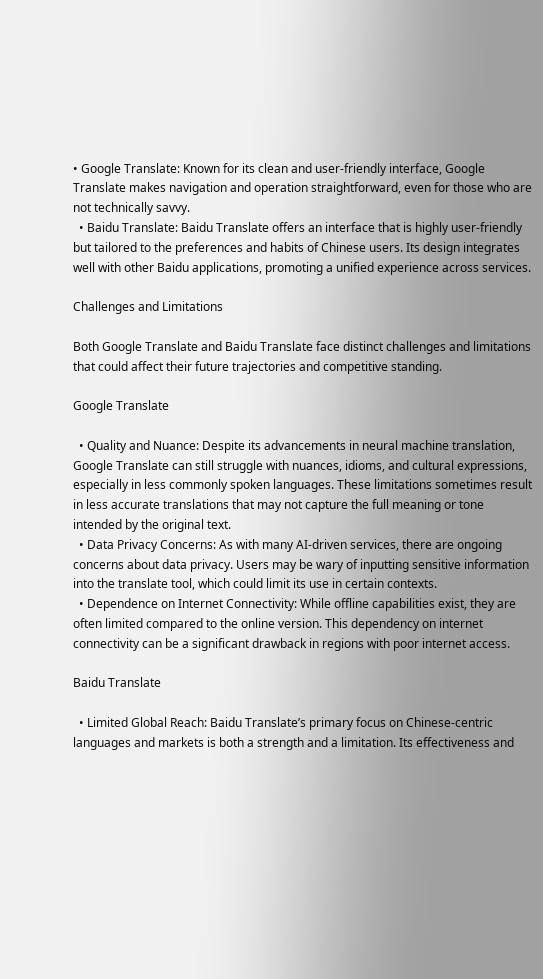• Google Translate: Known for its clean and user-friendly interface, Google Translate makes navigation and operation straightforward, even for those who are not technically savvy.
  • Baidu Translate: Baidu Translate offers an interface that is highly user-friendly but tailored to the preferences and habits of Chinese users. Its design integrates well with other Baidu applications, promoting a unified experience across services.

Challenges and Limitations

Both Google Translate and Baidu Translate face distinct challenges and limitations that could affect their future trajectories and competitive standing.

Google Translate

  • Quality and Nuance: Despite its advancements in neural machine translation, Google Translate can still struggle with nuances, idioms, and cultural expressions, especially in less commonly spoken languages. These limitations sometimes result in less accurate translations that may not capture the full meaning or tone intended by the original text.
  • Data Privacy Concerns: As with many AI-driven services, there are ongoing concerns about data privacy. Users may be wary of inputting sensitive information into the translate tool, which could limit its use in certain contexts.
  • Dependence on Internet Connectivity: While offline capabilities exist, they are often limited compared to the online version. This dependency on internet connectivity can be a significant drawback in regions with poor internet access.

Baidu Translate

  • Limited Global Reach: Baidu Translate’s primary focus on Chinese-centric languages and markets is both a strength and a limitation. Its effectiveness and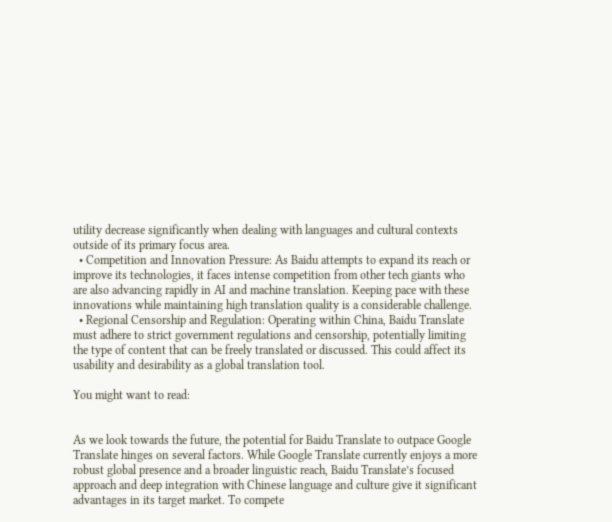utility decrease significantly when dealing with languages and cultural contexts outside of its primary focus area.
  • Competition and Innovation Pressure: As Baidu attempts to expand its reach or improve its technologies, it faces intense competition from other tech giants who are also advancing rapidly in AI and machine translation. Keeping pace with these innovations while maintaining high translation quality is a considerable challenge.
  • Regional Censorship and Regulation: Operating within China, Baidu Translate must adhere to strict government regulations and censorship, potentially limiting the type of content that can be freely translated or discussed. This could affect its usability and desirability as a global translation tool.

You might want to read:


As we look towards the future, the potential for Baidu Translate to outpace Google Translate hinges on several factors. While Google Translate currently enjoys a more robust global presence and a broader linguistic reach, Baidu Translate’s focused approach and deep integration with Chinese language and culture give it significant advantages in its target market. To compete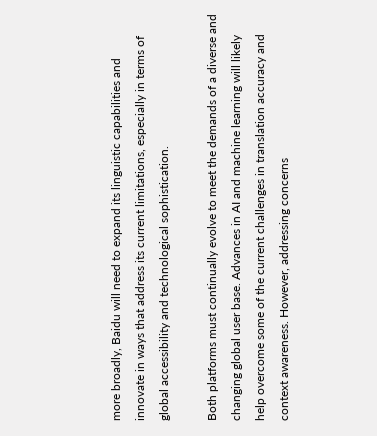more broadly, Baidu will need to expand its linguistic capabilities and innovate in ways that address its current limitations, especially in terms of global accessibility and technological sophistication.

Both platforms must continually evolve to meet the demands of a diverse and changing global user base. Advances in AI and machine learning will likely help overcome some of the current challenges in translation accuracy and context awareness. However, addressing concerns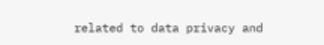related to data privacy and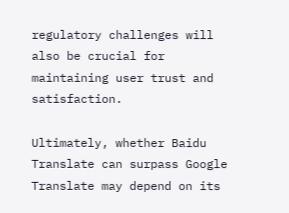regulatory challenges will also be crucial for maintaining user trust and satisfaction.

Ultimately, whether Baidu Translate can surpass Google Translate may depend on its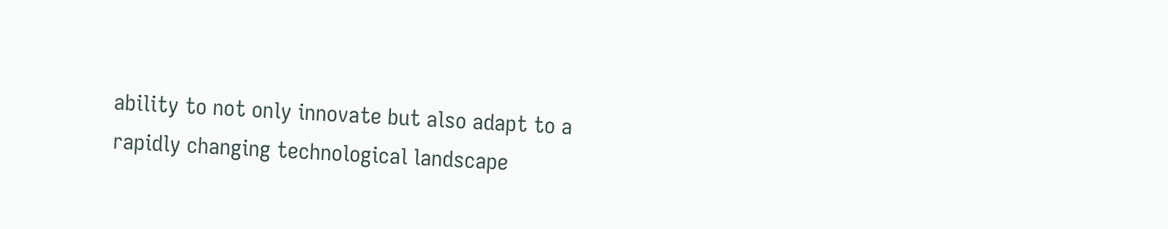ability to not only innovate but also adapt to a rapidly changing technological landscape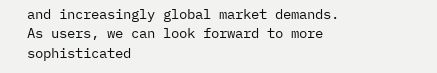and increasingly global market demands. As users, we can look forward to more sophisticated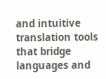and intuitive translation tools that bridge languages and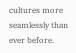cultures more seamlessly than ever before.